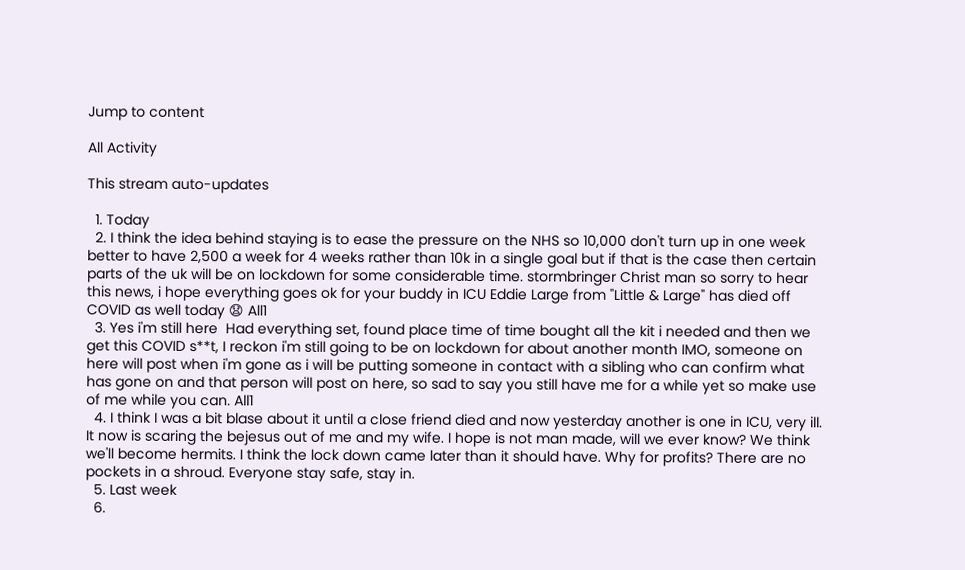Jump to content

All Activity

This stream auto-updates

  1. Today
  2. I think the idea behind staying is to ease the pressure on the NHS so 10,000 don't turn up in one week better to have 2,500 a week for 4 weeks rather than 10k in a single goal but if that is the case then certain parts of the uk will be on lockdown for some considerable time. stormbringer Christ man so sorry to hear this news, i hope everything goes ok for your buddy in ICU Eddie Large from "Little & Large" has died off COVID as well today 😧 All1
  3. Yes i'm still here  Had everything set, found place time of time bought all the kit i needed and then we get this COVID s**t, I reckon i'm still going to be on lockdown for about another month IMO, someone on here will post when i'm gone as i will be putting someone in contact with a sibling who can confirm what has gone on and that person will post on here, so sad to say you still have me for a while yet so make use of me while you can. All1
  4. I think I was a bit blase about it until a close friend died and now yesterday another is one in ICU, very ill. It now is scaring the bejesus out of me and my wife. I hope is not man made, will we ever know? We think we'll become hermits. I think the lock down came later than it should have. Why for profits? There are no pockets in a shroud. Everyone stay safe, stay in.
  5. Last week
  6.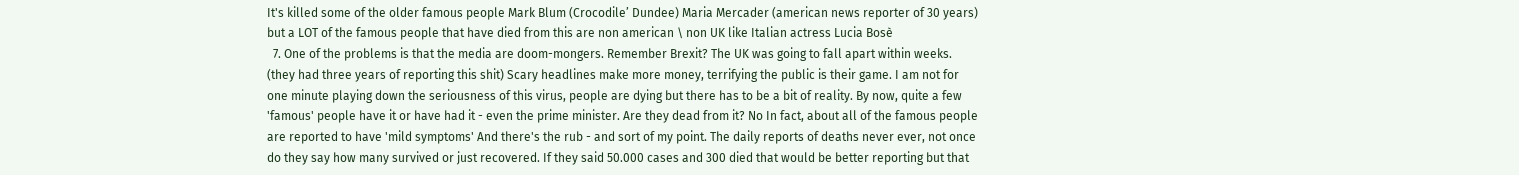It's killed some of the older famous people Mark Blum (Crocodile’ Dundee) Maria Mercader (american news reporter of 30 years) but a LOT of the famous people that have died from this are non american \ non UK like Italian actress Lucia Bosè
  7. One of the problems is that the media are doom-mongers. Remember Brexit? The UK was going to fall apart within weeks. (they had three years of reporting this shit) Scary headlines make more money, terrifying the public is their game. I am not for one minute playing down the seriousness of this virus, people are dying but there has to be a bit of reality. By now, quite a few 'famous' people have it or have had it - even the prime minister. Are they dead from it? No In fact, about all of the famous people are reported to have 'mild symptoms' And there's the rub - and sort of my point. The daily reports of deaths never ever, not once do they say how many survived or just recovered. If they said 50.000 cases and 300 died that would be better reporting but that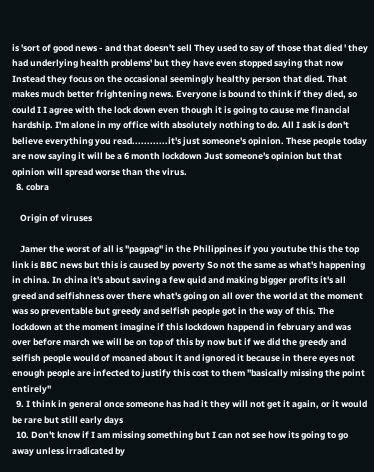is 'sort of good news - and that doesn't sell They used to say of those that died ' they had underlying health problems' but they have even stopped saying that now Instead they focus on the occasional seemingly healthy person that died. That makes much better frightening news. Everyone is bound to think if they died, so could I I agree with the lock down even though it is going to cause me financial hardship. I'm alone in my office with absolutely nothing to do. All I ask is don't believe everything you read............it's just someone's opinion. These people today are now saying it will be a 6 month lockdown Just someone's opinion but that opinion will spread worse than the virus.
  8. cobra

    Origin of viruses

    Jamer the worst of all is "pagpag" in the Philippines if you youtube this the top link is BBC news but this is caused by poverty So not the same as what's happening in china. In china it's about saving a few quid and making bigger profits it's all greed and selfishness over there what's going on all over the world at the moment was so preventable but greedy and selfish people got in the way of this. The lockdown at the moment imagine if this lockdown happend in february and was over before march we will be on top of this by now but if we did the greedy and selfish people would of moaned about it and ignored it because in there eyes not enough people are infected to justify this cost to them "basically missing the point entirely"
  9. I think in general once someone has had it they will not get it again, or it would be rare but still early days
  10. Don't know if I am missing something but I can not see how its going to go away unless irradicated by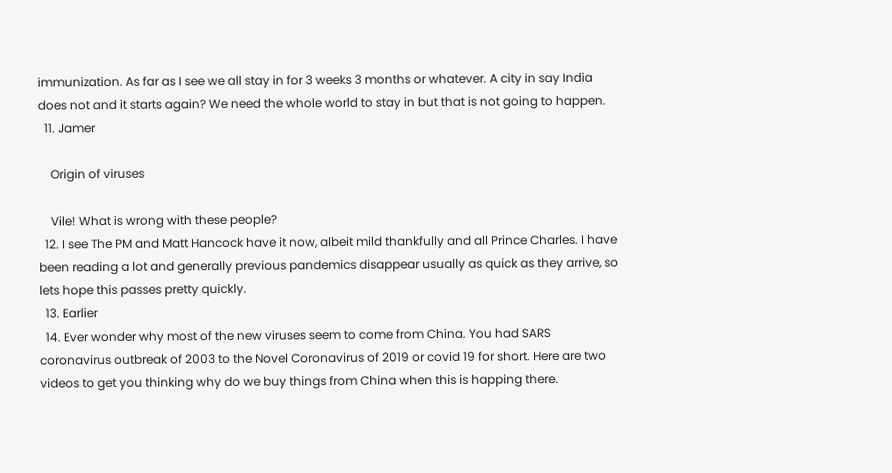immunization. As far as I see we all stay in for 3 weeks 3 months or whatever. A city in say India does not and it starts again? We need the whole world to stay in but that is not going to happen.
  11. Jamer

    Origin of viruses

    Vile! What is wrong with these people?
  12. I see The PM and Matt Hancock have it now, albeit mild thankfully and all Prince Charles. I have been reading a lot and generally previous pandemics disappear usually as quick as they arrive, so lets hope this passes pretty quickly.
  13. Earlier
  14. Ever wonder why most of the new viruses seem to come from China. You had SARS coronavirus outbreak of 2003 to the Novel Coronavirus of 2019 or covid 19 for short. Here are two videos to get you thinking why do we buy things from China when this is happing there.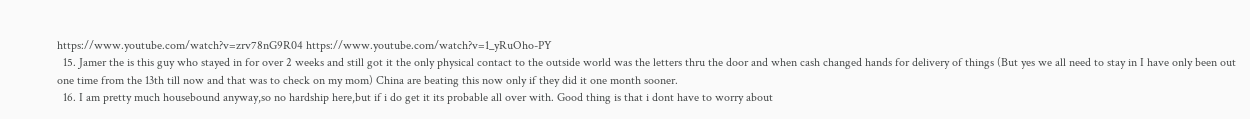https://www.youtube.com/watch?v=zrv78nG9R04 https://www.youtube.com/watch?v=1_yRuOho-PY
  15. Jamer the is this guy who stayed in for over 2 weeks and still got it the only physical contact to the outside world was the letters thru the door and when cash changed hands for delivery of things (But yes we all need to stay in I have only been out one time from the 13th till now and that was to check on my mom) China are beating this now only if they did it one month sooner.
  16. I am pretty much housebound anyway,so no hardship here,but if i do get it its probable all over with. Good thing is that i dont have to worry about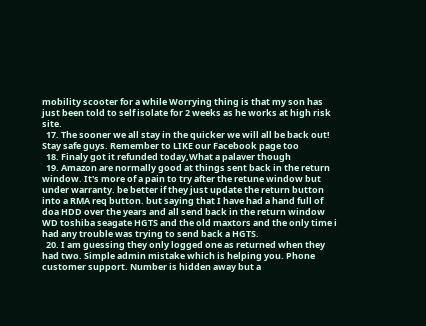mobility scooter for a while Worrying thing is that my son has just been told to self isolate for 2 weeks as he works at high risk site.
  17. The sooner we all stay in the quicker we will all be back out! Stay safe guys. Remember to LIKE our Facebook page too
  18. Finaly got it refunded today,What a palaver though
  19. Amazon are normally good at things sent back in the return window. It's more of a pain to try after the retune window but under warranty. be better if they just update the return button into a RMA req button. but saying that I have had a hand full of doa HDD over the years and all send back in the return window WD toshiba seagate HGTS and the old maxtors and the only time i had any trouble was trying to send back a HGTS.
  20. I am guessing they only logged one as returned when they had two. Simple admin mistake which is helping you. Phone customer support. Number is hidden away but a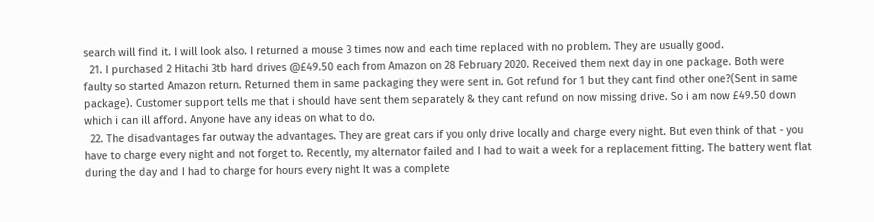search will find it. I will look also. I returned a mouse 3 times now and each time replaced with no problem. They are usually good.
  21. I purchased 2 Hitachi 3tb hard drives @£49.50 each from Amazon on 28 February 2020. Received them next day in one package. Both were faulty so started Amazon return. Returned them in same packaging they were sent in. Got refund for 1 but they cant find other one?(Sent in same package). Customer support tells me that i should have sent them separately & they cant refund on now missing drive. So i am now £49.50 down which i can ill afford. Anyone have any ideas on what to do.
  22. The disadvantages far outway the advantages. They are great cars if you only drive locally and charge every night. But even think of that - you have to charge every night and not forget to. Recently, my alternator failed and I had to wait a week for a replacement fitting. The battery went flat during the day and I had to charge for hours every night It was a complete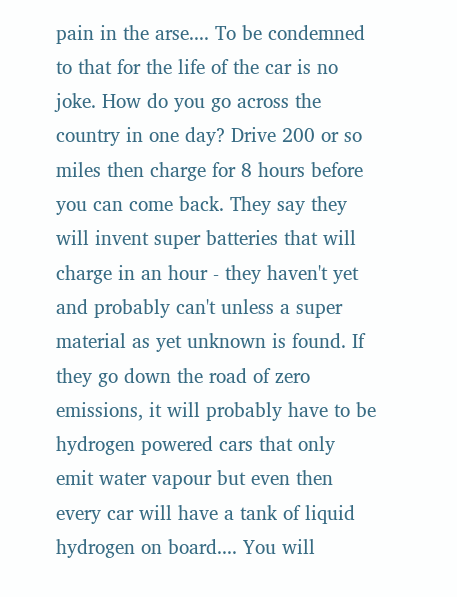pain in the arse.... To be condemned to that for the life of the car is no joke. How do you go across the country in one day? Drive 200 or so miles then charge for 8 hours before you can come back. They say they will invent super batteries that will charge in an hour - they haven't yet and probably can't unless a super material as yet unknown is found. If they go down the road of zero emissions, it will probably have to be hydrogen powered cars that only emit water vapour but even then every car will have a tank of liquid hydrogen on board.... You will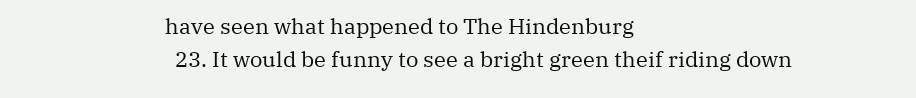have seen what happened to The Hindenburg
  23. It would be funny to see a bright green theif riding down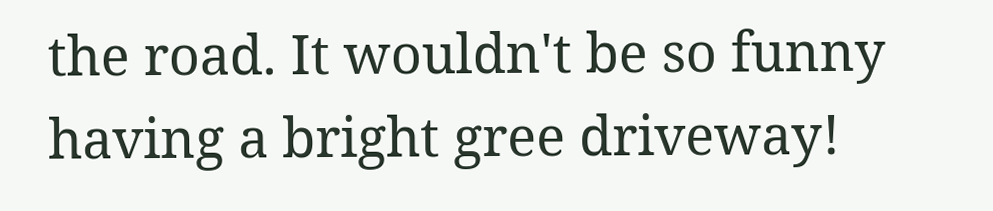the road. It wouldn't be so funny having a bright gree driveway!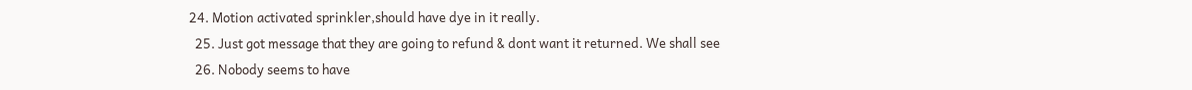24. Motion activated sprinkler,should have dye in it really.
  25. Just got message that they are going to refund & dont want it returned. We shall see
  26. Nobody seems to have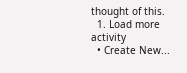thought of this.
  1. Load more activity
  • Create New...